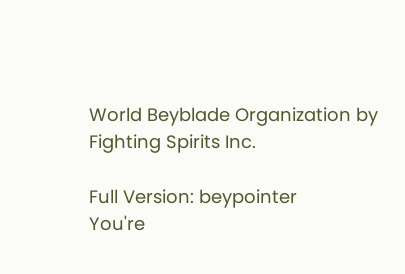World Beyblade Organization by Fighting Spirits Inc.

Full Version: beypointer
You're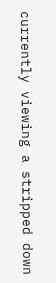currently viewing a stripped down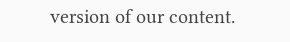version of our content.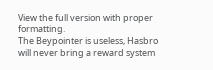View the full version with proper formatting.
The Beypointer is useless, Hasbro will never bring a reward system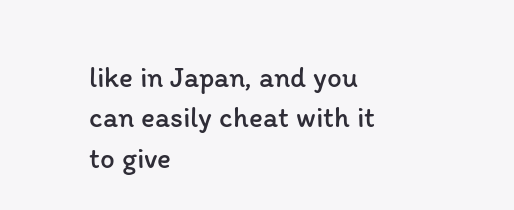like in Japan, and you can easily cheat with it to give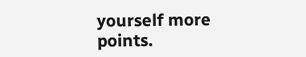yourself more points.